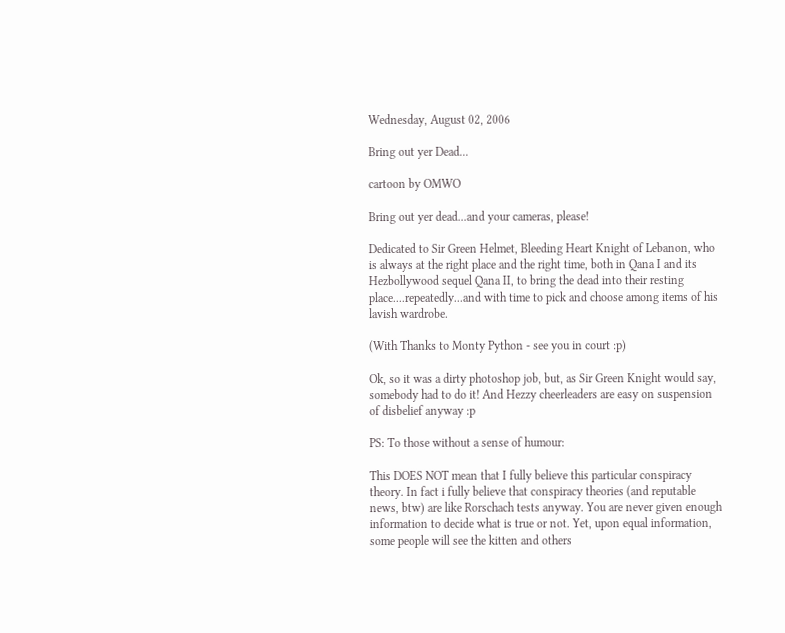Wednesday, August 02, 2006

Bring out yer Dead...

cartoon by OMWO

Bring out yer dead...and your cameras, please!

Dedicated to Sir Green Helmet, Bleeding Heart Knight of Lebanon, who is always at the right place and the right time, both in Qana I and its Hezbollywood sequel Qana II, to bring the dead into their resting place....repeatedly...and with time to pick and choose among items of his lavish wardrobe.

(With Thanks to Monty Python - see you in court :p)

Ok, so it was a dirty photoshop job, but, as Sir Green Knight would say, somebody had to do it! And Hezzy cheerleaders are easy on suspension of disbelief anyway :p

PS: To those without a sense of humour:

This DOES NOT mean that I fully believe this particular conspiracy theory. In fact i fully believe that conspiracy theories (and reputable news, btw) are like Rorschach tests anyway. You are never given enough information to decide what is true or not. Yet, upon equal information, some people will see the kitten and others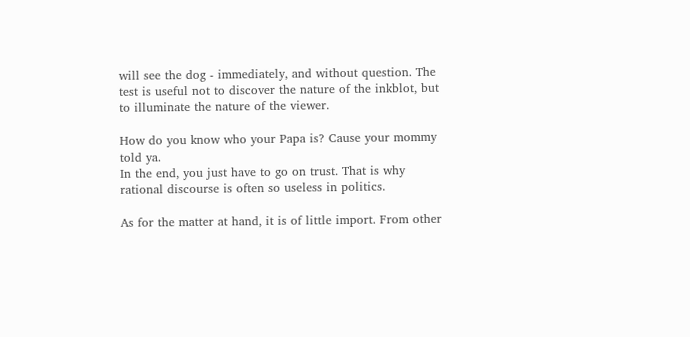will see the dog - immediately, and without question. The test is useful not to discover the nature of the inkblot, but to illuminate the nature of the viewer.

How do you know who your Papa is? Cause your mommy told ya.
In the end, you just have to go on trust. That is why rational discourse is often so useless in politics.

As for the matter at hand, it is of little import. From other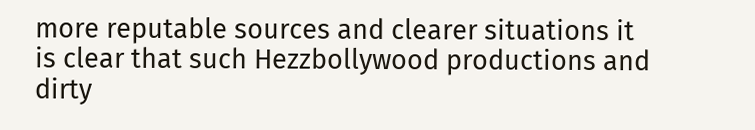more reputable sources and clearer situations it is clear that such Hezzbollywood productions and dirty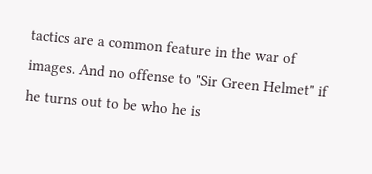tactics are a common feature in the war of images. And no offense to "Sir Green Helmet" if he turns out to be who he is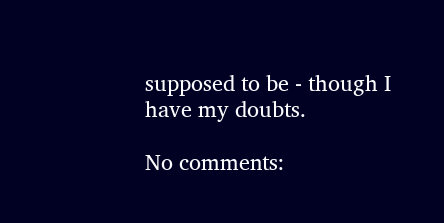supposed to be - though I have my doubts.

No comments: